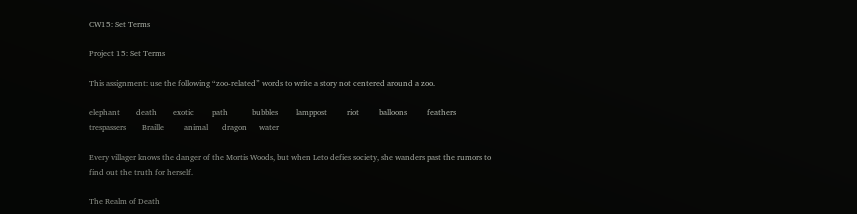CW15: Set Terms

Project 15: Set Terms

This assignment: use the following “zoo-related” words to write a story not centered around a zoo.

elephant        death        exotic         path            bubbles         lamppost          riot          balloons          feathers       trespassers        Braille          animal       dragon      water

Every villager knows the danger of the Mortis Woods, but when Leto defies society, she wanders past the rumors to find out the truth for herself.

The Realm of Death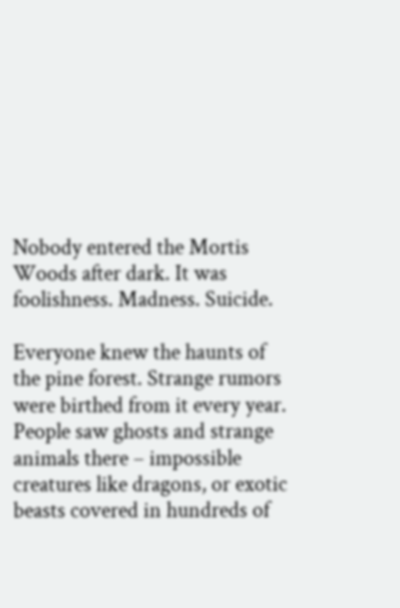Nobody entered the Mortis Woods after dark. It was foolishness. Madness. Suicide.

Everyone knew the haunts of the pine forest. Strange rumors were birthed from it every year. People saw ghosts and strange animals there – impossible creatures like dragons, or exotic beasts covered in hundreds of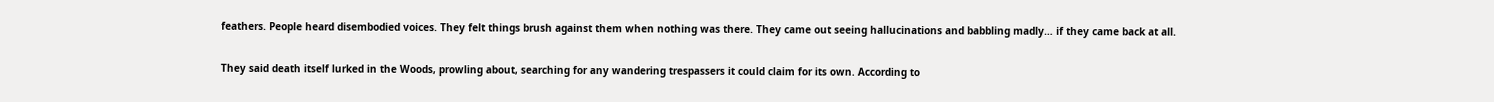feathers. People heard disembodied voices. They felt things brush against them when nothing was there. They came out seeing hallucinations and babbling madly… if they came back at all.

They said death itself lurked in the Woods, prowling about, searching for any wandering trespassers it could claim for its own. According to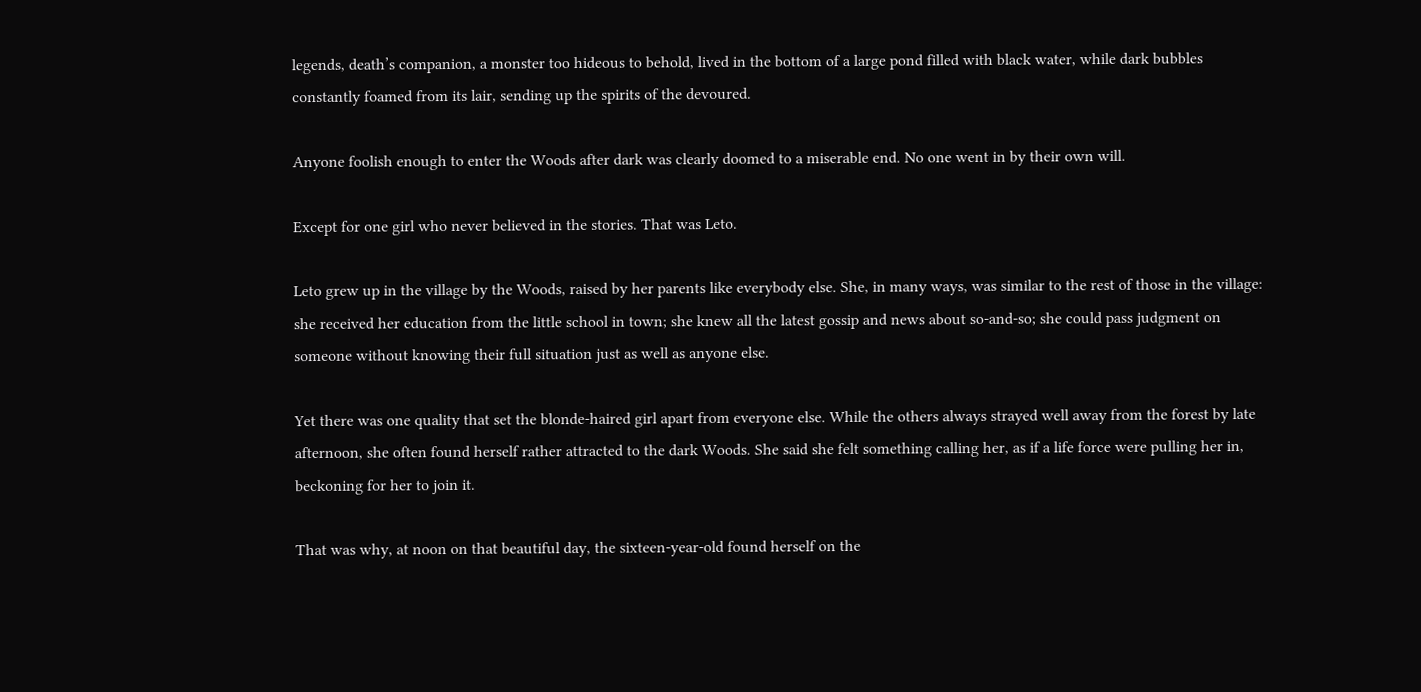legends, death’s companion, a monster too hideous to behold, lived in the bottom of a large pond filled with black water, while dark bubbles constantly foamed from its lair, sending up the spirits of the devoured.

Anyone foolish enough to enter the Woods after dark was clearly doomed to a miserable end. No one went in by their own will.

Except for one girl who never believed in the stories. That was Leto.

Leto grew up in the village by the Woods, raised by her parents like everybody else. She, in many ways, was similar to the rest of those in the village: she received her education from the little school in town; she knew all the latest gossip and news about so-and-so; she could pass judgment on someone without knowing their full situation just as well as anyone else.

Yet there was one quality that set the blonde-haired girl apart from everyone else. While the others always strayed well away from the forest by late afternoon, she often found herself rather attracted to the dark Woods. She said she felt something calling her, as if a life force were pulling her in, beckoning for her to join it.

That was why, at noon on that beautiful day, the sixteen-year-old found herself on the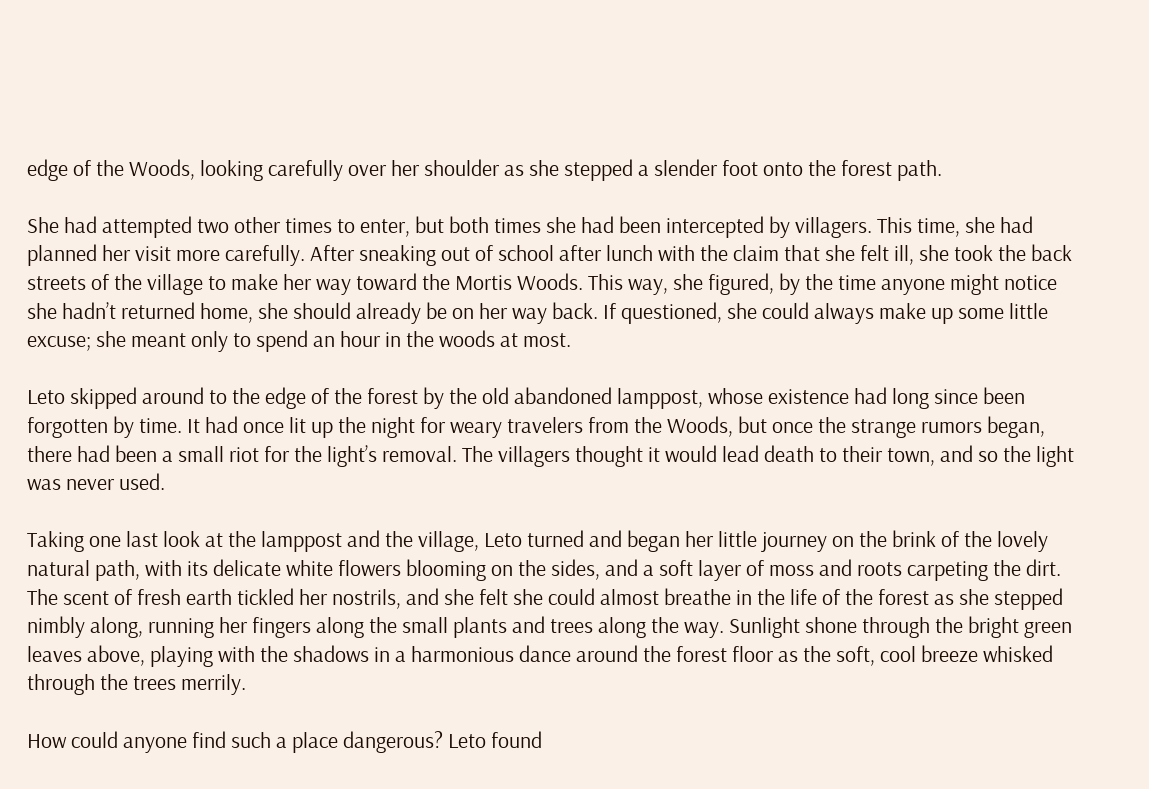edge of the Woods, looking carefully over her shoulder as she stepped a slender foot onto the forest path.

She had attempted two other times to enter, but both times she had been intercepted by villagers. This time, she had planned her visit more carefully. After sneaking out of school after lunch with the claim that she felt ill, she took the back streets of the village to make her way toward the Mortis Woods. This way, she figured, by the time anyone might notice she hadn’t returned home, she should already be on her way back. If questioned, she could always make up some little excuse; she meant only to spend an hour in the woods at most.

Leto skipped around to the edge of the forest by the old abandoned lamppost, whose existence had long since been forgotten by time. It had once lit up the night for weary travelers from the Woods, but once the strange rumors began, there had been a small riot for the light’s removal. The villagers thought it would lead death to their town, and so the light was never used.

Taking one last look at the lamppost and the village, Leto turned and began her little journey on the brink of the lovely natural path, with its delicate white flowers blooming on the sides, and a soft layer of moss and roots carpeting the dirt. The scent of fresh earth tickled her nostrils, and she felt she could almost breathe in the life of the forest as she stepped nimbly along, running her fingers along the small plants and trees along the way. Sunlight shone through the bright green leaves above, playing with the shadows in a harmonious dance around the forest floor as the soft, cool breeze whisked through the trees merrily.

How could anyone find such a place dangerous? Leto found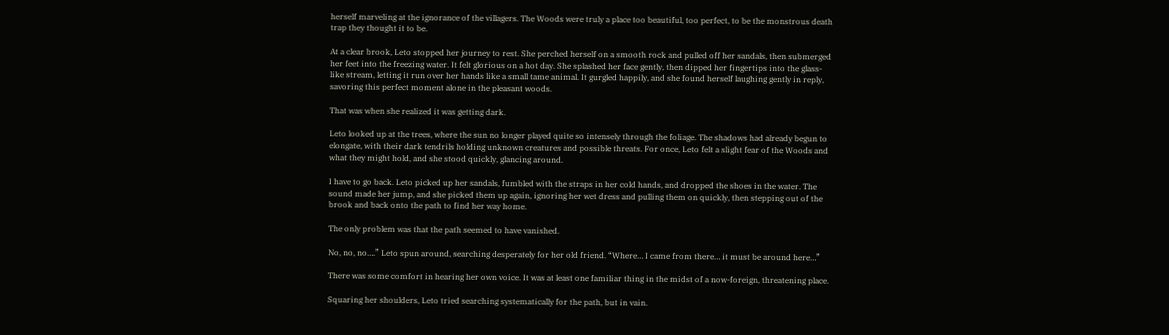herself marveling at the ignorance of the villagers. The Woods were truly a place too beautiful, too perfect, to be the monstrous death trap they thought it to be.

At a clear brook, Leto stopped her journey to rest. She perched herself on a smooth rock and pulled off her sandals, then submerged her feet into the freezing water. It felt glorious on a hot day. She splashed her face gently, then dipped her fingertips into the glass-like stream, letting it run over her hands like a small tame animal. It gurgled happily, and she found herself laughing gently in reply, savoring this perfect moment alone in the pleasant woods.

That was when she realized it was getting dark.

Leto looked up at the trees, where the sun no longer played quite so intensely through the foliage. The shadows had already begun to elongate, with their dark tendrils holding unknown creatures and possible threats. For once, Leto felt a slight fear of the Woods and what they might hold, and she stood quickly, glancing around.

I have to go back. Leto picked up her sandals, fumbled with the straps in her cold hands, and dropped the shoes in the water. The sound made her jump, and she picked them up again, ignoring her wet dress and pulling them on quickly, then stepping out of the brook and back onto the path to find her way home.

The only problem was that the path seemed to have vanished.

No, no, no….” Leto spun around, searching desperately for her old friend. “Where… I came from there… it must be around here…”

There was some comfort in hearing her own voice. It was at least one familiar thing in the midst of a now-foreign, threatening place.

Squaring her shoulders, Leto tried searching systematically for the path, but in vain.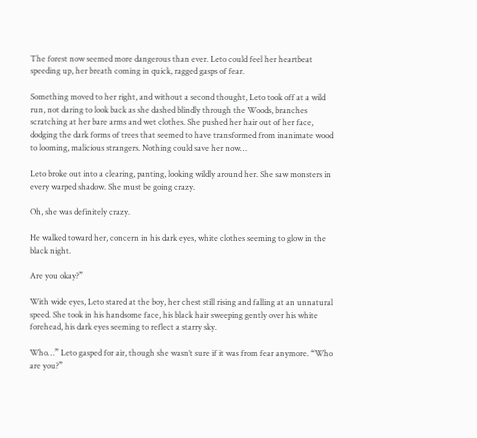The forest now seemed more dangerous than ever. Leto could feel her heartbeat speeding up, her breath coming in quick, ragged gasps of fear.

Something moved to her right, and without a second thought, Leto took off at a wild run, not daring to look back as she dashed blindly through the Woods, branches scratching at her bare arms and wet clothes. She pushed her hair out of her face, dodging the dark forms of trees that seemed to have transformed from inanimate wood to looming, malicious strangers. Nothing could save her now…

Leto broke out into a clearing, panting, looking wildly around her. She saw monsters in every warped shadow. She must be going crazy.

Oh, she was definitely crazy.

He walked toward her, concern in his dark eyes, white clothes seeming to glow in the black night.

Are you okay?”

With wide eyes, Leto stared at the boy, her chest still rising and falling at an unnatural speed. She took in his handsome face, his black hair sweeping gently over his white forehead, his dark eyes seeming to reflect a starry sky.

Who…” Leto gasped for air, though she wasn’t sure if it was from fear anymore. “Who are you?”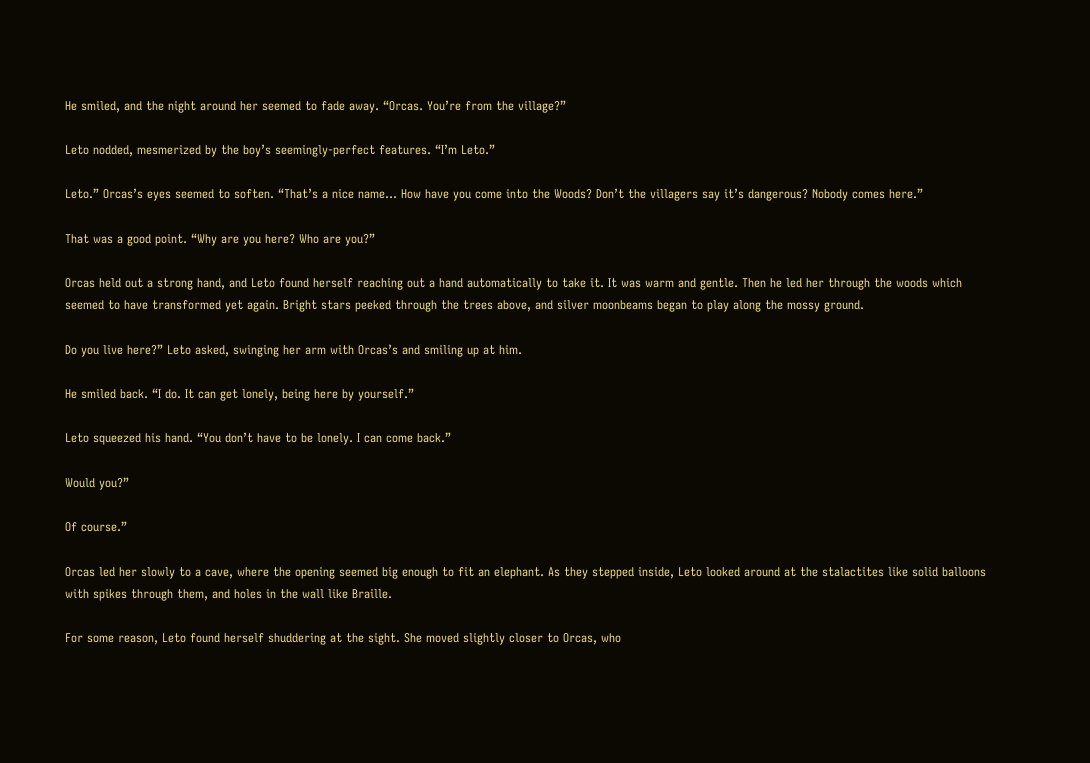He smiled, and the night around her seemed to fade away. “Orcas. You’re from the village?”

Leto nodded, mesmerized by the boy’s seemingly-perfect features. “I’m Leto.”

Leto.” Orcas’s eyes seemed to soften. “That’s a nice name… How have you come into the Woods? Don’t the villagers say it’s dangerous? Nobody comes here.”

That was a good point. “Why are you here? Who are you?”

Orcas held out a strong hand, and Leto found herself reaching out a hand automatically to take it. It was warm and gentle. Then he led her through the woods which seemed to have transformed yet again. Bright stars peeked through the trees above, and silver moonbeams began to play along the mossy ground.

Do you live here?” Leto asked, swinging her arm with Orcas’s and smiling up at him.

He smiled back. “I do. It can get lonely, being here by yourself.”

Leto squeezed his hand. “You don’t have to be lonely. I can come back.”

Would you?”

Of course.”

Orcas led her slowly to a cave, where the opening seemed big enough to fit an elephant. As they stepped inside, Leto looked around at the stalactites like solid balloons with spikes through them, and holes in the wall like Braille.

For some reason, Leto found herself shuddering at the sight. She moved slightly closer to Orcas, who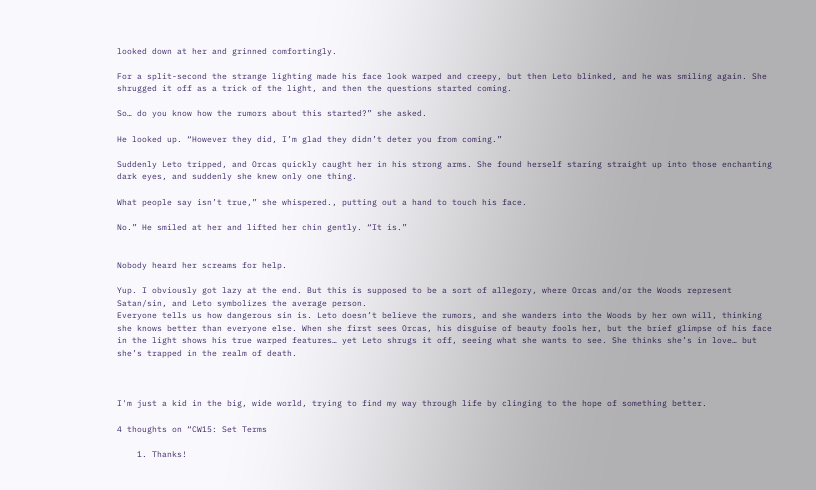looked down at her and grinned comfortingly.

For a split-second the strange lighting made his face look warped and creepy, but then Leto blinked, and he was smiling again. She shrugged it off as a trick of the light, and then the questions started coming.

So… do you know how the rumors about this started?” she asked.

He looked up. “However they did, I’m glad they didn’t deter you from coming.”

Suddenly Leto tripped, and Orcas quickly caught her in his strong arms. She found herself staring straight up into those enchanting dark eyes, and suddenly she knew only one thing.

What people say isn’t true,” she whispered., putting out a hand to touch his face.

No.” He smiled at her and lifted her chin gently. “It is.”


Nobody heard her screams for help.

Yup. I obviously got lazy at the end. But this is supposed to be a sort of allegory, where Orcas and/or the Woods represent Satan/sin, and Leto symbolizes the average person.
Everyone tells us how dangerous sin is. Leto doesn’t believe the rumors, and she wanders into the Woods by her own will, thinking she knows better than everyone else. When she first sees Orcas, his disguise of beauty fools her, but the brief glimpse of his face in the light shows his true warped features… yet Leto shrugs it off, seeing what she wants to see. She thinks she’s in love… but she’s trapped in the realm of death.



I'm just a kid in the big, wide world, trying to find my way through life by clinging to the hope of something better.

4 thoughts on “CW15: Set Terms

    1. Thanks!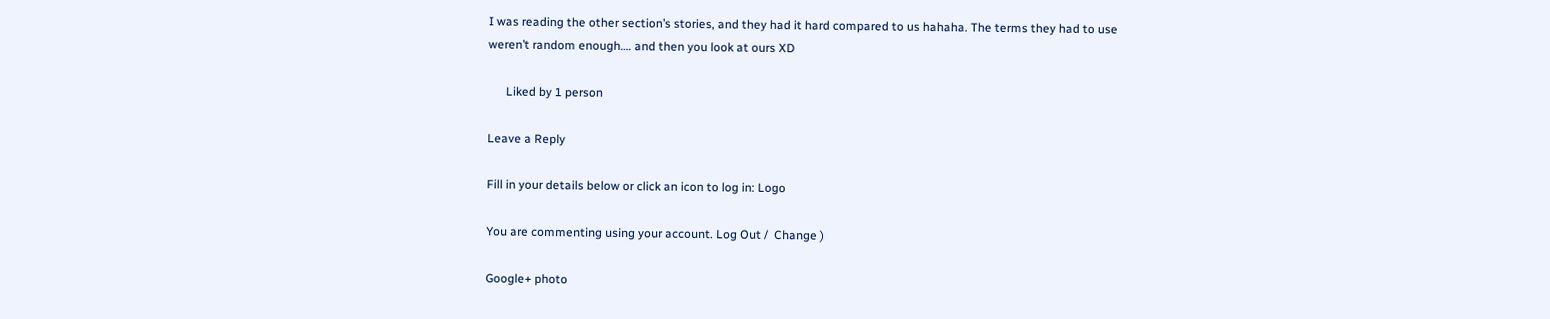I was reading the other section’s stories, and they had it hard compared to us hahaha. The terms they had to use weren’t random enough…. and then you look at ours XD

      Liked by 1 person

Leave a Reply

Fill in your details below or click an icon to log in: Logo

You are commenting using your account. Log Out /  Change )

Google+ photo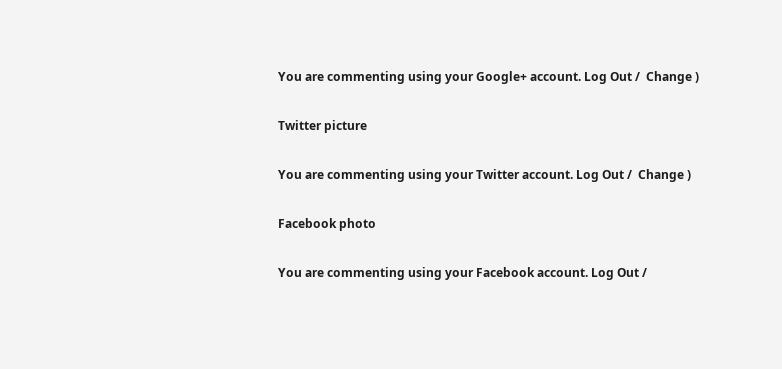You are commenting using your Google+ account. Log Out /  Change )

Twitter picture

You are commenting using your Twitter account. Log Out /  Change )

Facebook photo

You are commenting using your Facebook account. Log Out /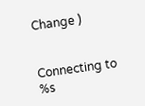Change )


Connecting to %s